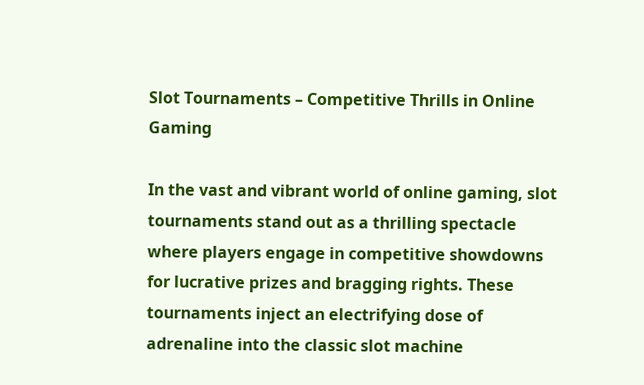Slot Tournaments – Competitive Thrills in Online Gaming

In the vast and vibrant world of online gaming, slot tournaments stand out as a thrilling spectacle where players engage in competitive showdowns for lucrative prizes and bragging rights. These tournaments inject an electrifying dose of adrenaline into the classic slot machine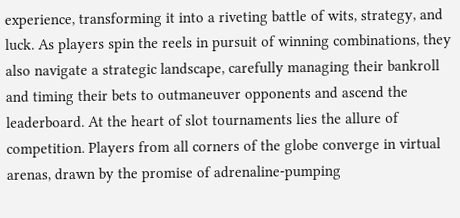experience, transforming it into a riveting battle of wits, strategy, and luck. As players spin the reels in pursuit of winning combinations, they also navigate a strategic landscape, carefully managing their bankroll and timing their bets to outmaneuver opponents and ascend the leaderboard. At the heart of slot tournaments lies the allure of competition. Players from all corners of the globe converge in virtual arenas, drawn by the promise of adrenaline-pumping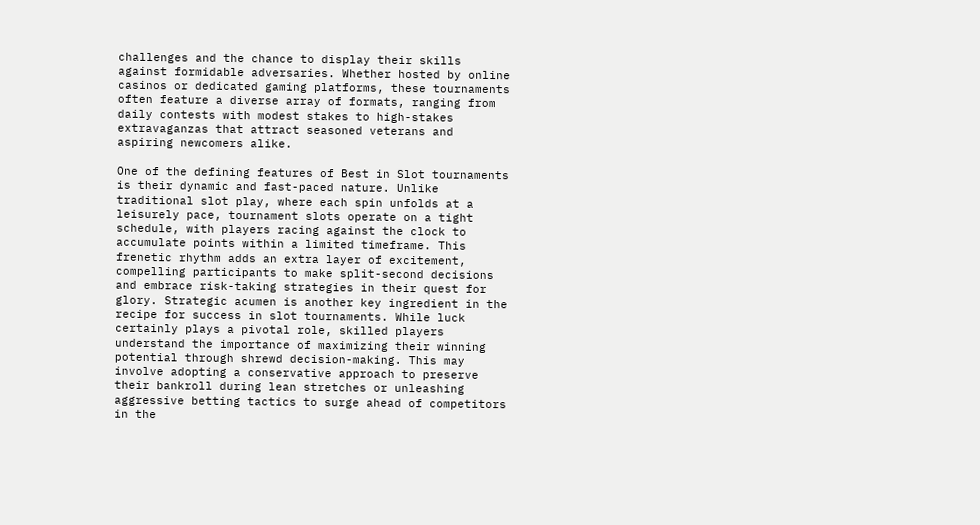challenges and the chance to display their skills against formidable adversaries. Whether hosted by online casinos or dedicated gaming platforms, these tournaments often feature a diverse array of formats, ranging from daily contests with modest stakes to high-stakes extravaganzas that attract seasoned veterans and aspiring newcomers alike.

One of the defining features of Best in Slot tournaments is their dynamic and fast-paced nature. Unlike traditional slot play, where each spin unfolds at a leisurely pace, tournament slots operate on a tight schedule, with players racing against the clock to accumulate points within a limited timeframe. This frenetic rhythm adds an extra layer of excitement, compelling participants to make split-second decisions and embrace risk-taking strategies in their quest for glory. Strategic acumen is another key ingredient in the recipe for success in slot tournaments. While luck certainly plays a pivotal role, skilled players understand the importance of maximizing their winning potential through shrewd decision-making. This may involve adopting a conservative approach to preserve their bankroll during lean stretches or unleashing aggressive betting tactics to surge ahead of competitors in the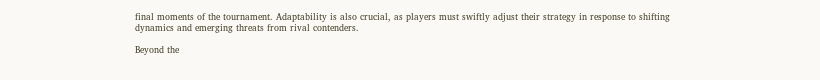final moments of the tournament. Adaptability is also crucial, as players must swiftly adjust their strategy in response to shifting dynamics and emerging threats from rival contenders.

Beyond the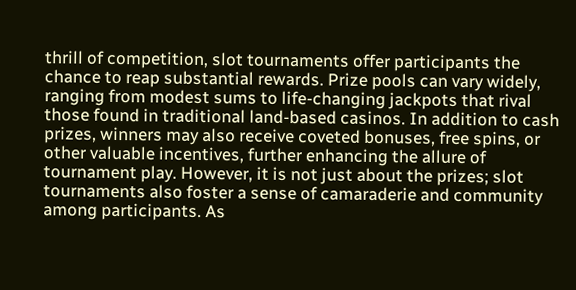thrill of competition, slot tournaments offer participants the chance to reap substantial rewards. Prize pools can vary widely, ranging from modest sums to life-changing jackpots that rival those found in traditional land-based casinos. In addition to cash prizes, winners may also receive coveted bonuses, free spins, or other valuable incentives, further enhancing the allure of tournament play. However, it is not just about the prizes; slot tournaments also foster a sense of camaraderie and community among participants. As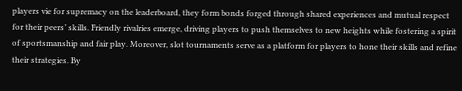players vie for supremacy on the leaderboard, they form bonds forged through shared experiences and mutual respect for their peers’ skills. Friendly rivalries emerge, driving players to push themselves to new heights while fostering a spirit of sportsmanship and fair play. Moreover, slot tournaments serve as a platform for players to hone their skills and refine their strategies. By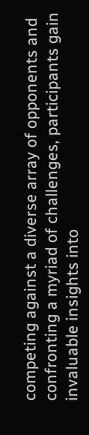competing against a diverse array of opponents and confronting a myriad of challenges, participants gain invaluable insights into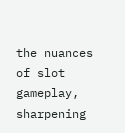the nuances of slot gameplay, sharpening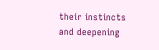their instincts and deepening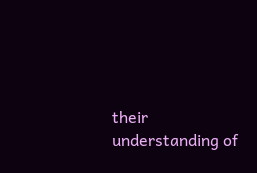their understanding of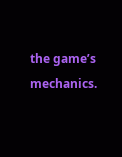the game’s mechanics.